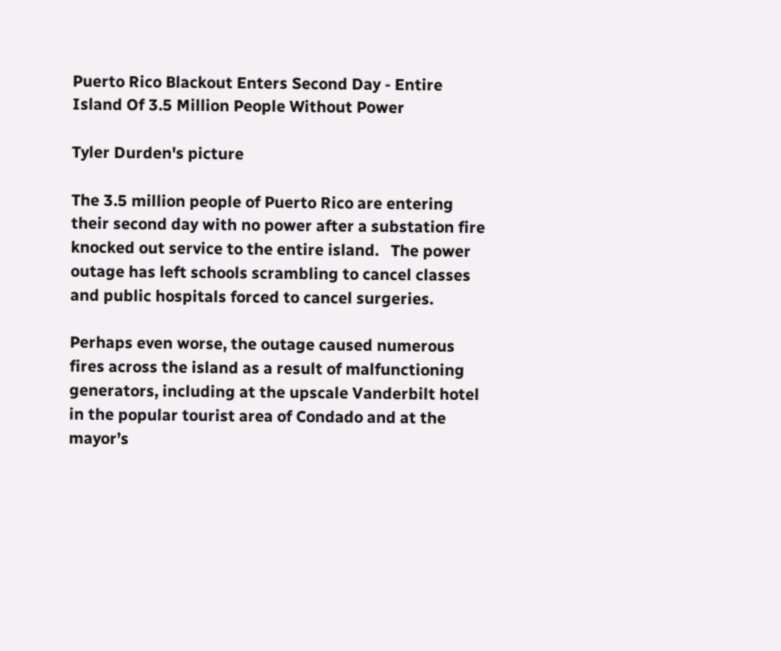Puerto Rico Blackout Enters Second Day - Entire Island Of 3.5 Million People Without Power

Tyler Durden's picture

The 3.5 million people of Puerto Rico are entering their second day with no power after a substation fire knocked out service to the entire island.   The power outage has left schools scrambling to cancel classes and public hospitals forced to cancel surgeries.

Perhaps even worse, the outage caused numerous fires across the island as a result of malfunctioning generators, including at the upscale Vanderbilt hotel in the popular tourist area of Condado and at the mayor’s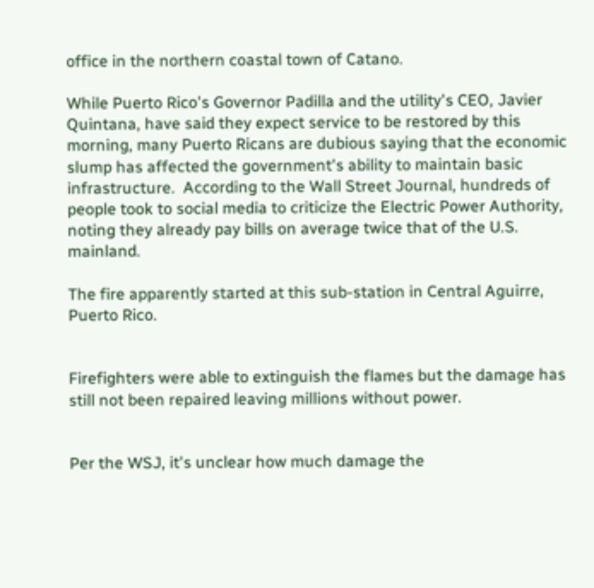office in the northern coastal town of Catano.

While Puerto Rico's Governor Padilla and the utility's CEO, Javier Quintana, have said they expect service to be restored by this morning, many Puerto Ricans are dubious saying that the economic slump has affected the government's ability to maintain basic infrastructure.  According to the Wall Street Journal, hundreds of people took to social media to criticize the Electric Power Authority, noting they already pay bills on average twice that of the U.S. mainland.

The fire apparently started at this sub-station in Central Aguirre, Puerto Rico.


Firefighters were able to extinguish the flames but the damage has still not been repaired leaving millions without power.


Per the WSJ, it's unclear how much damage the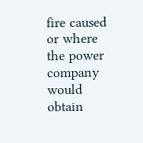fire caused or where the power company would obtain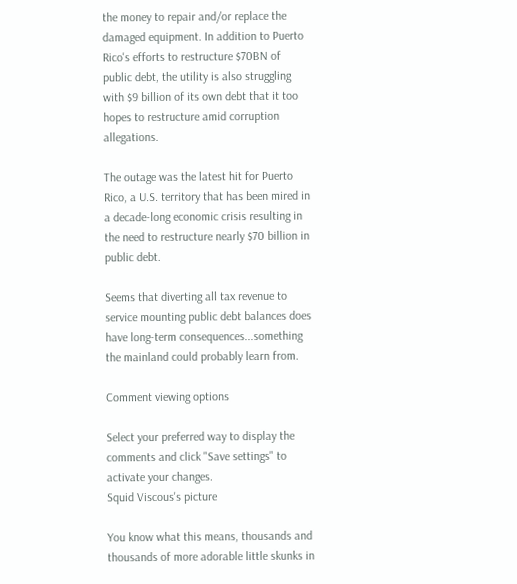the money to repair and/or replace the damaged equipment. In addition to Puerto Rico's efforts to restructure $70BN of public debt, the utility is also struggling with $9 billion of its own debt that it too hopes to restructure amid corruption allegations.

The outage was the latest hit for Puerto Rico, a U.S. territory that has been mired in a decade-long economic crisis resulting in the need to restructure nearly $70 billion in public debt.

Seems that diverting all tax revenue to service mounting public debt balances does have long-term consequences...something the mainland could probably learn from.

Comment viewing options

Select your preferred way to display the comments and click "Save settings" to activate your changes.
Squid Viscous's picture

You know what this means, thousands and thousands of more adorable little skunks in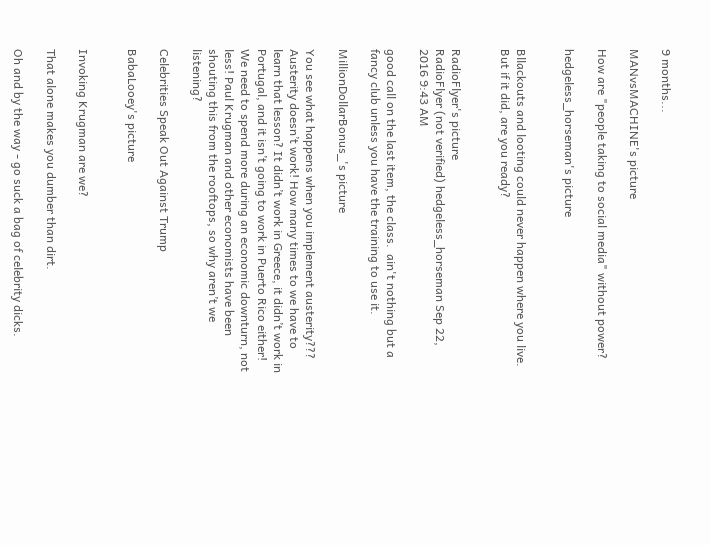9 months...

MANvsMACHINE's picture

How are "people taking to social media" without power?

hedgeless_horseman's picture


Bllackouts and looting could never happen where you live.  But if it did, are you ready?


RadioFlyer's picture
RadioFlyer (not verified) hedgeless_horseman Sep 22, 2016 9:43 AM

good call on the last item, the class.  ain't nothing but a fancy club unless you have the training to use it.

MillionDollarBonus_'s picture

You see what happens when you implement austerity??? Austerity doesn’t work! How many times to we have to learn that lesson? It didn’t work in Greece, it didn’t work in Portugal, and it isn’t going to work in Puerto Rico either! We need to spend more during an economic downturn, not less! Paul Krugman and other economists have been shouting this from the rooftops, so why aren’t we listening?

Celebrities Speak Out Against Trump

BabaLooey's picture


Invoking Krugman are we?

That alone makes you dumber than dirt.

Oh and by the way - go suck a bag of celebrity dicks.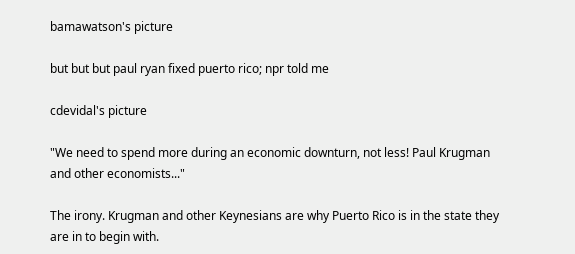bamawatson's picture

but but but paul ryan fixed puerto rico; npr told me

cdevidal's picture

"We need to spend more during an economic downturn, not less! Paul Krugman and other economists..."

The irony. Krugman and other Keynesians are why Puerto Rico is in the state they are in to begin with.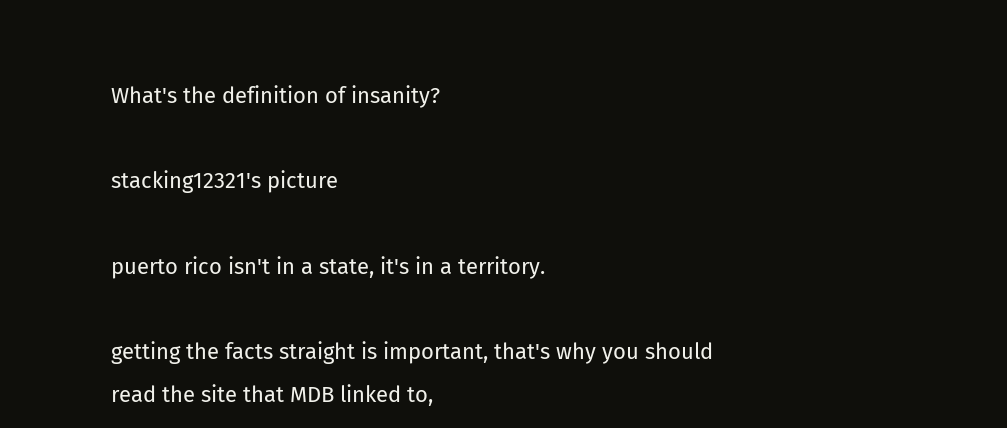What's the definition of insanity?

stacking12321's picture

puerto rico isn't in a state, it's in a territory.

getting the facts straight is important, that's why you should read the site that MDB linked to,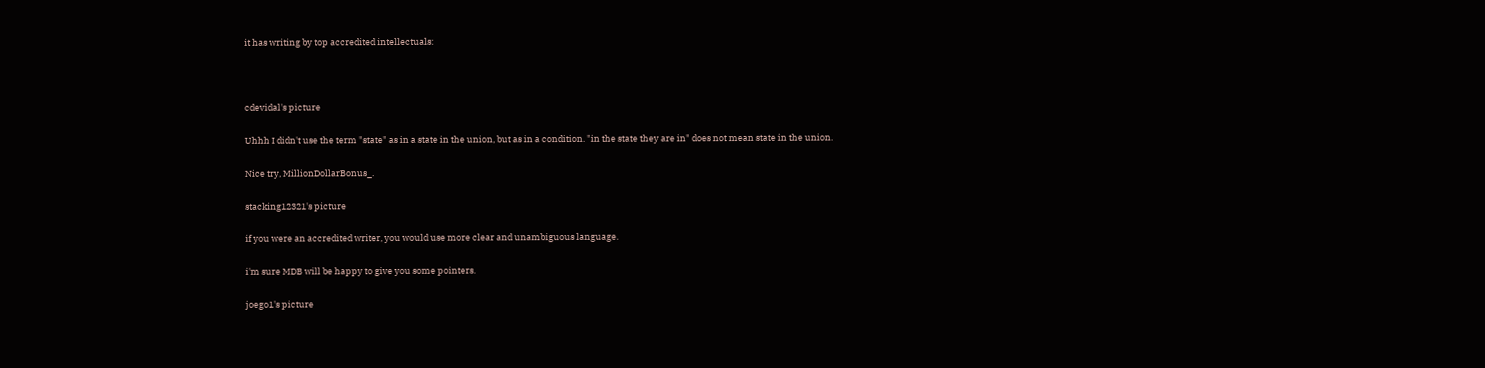it has writing by top accredited intellectuals:



cdevidal's picture

Uhhh I didn't use the term "state" as in a state in the union, but as in a condition. "in the state they are in" does not mean state in the union.

Nice try, MillionDollarBonus_.

stacking12321's picture

if you were an accredited writer, you would use more clear and unambiguous language.

i'm sure MDB will be happy to give you some pointers.

joego1's picture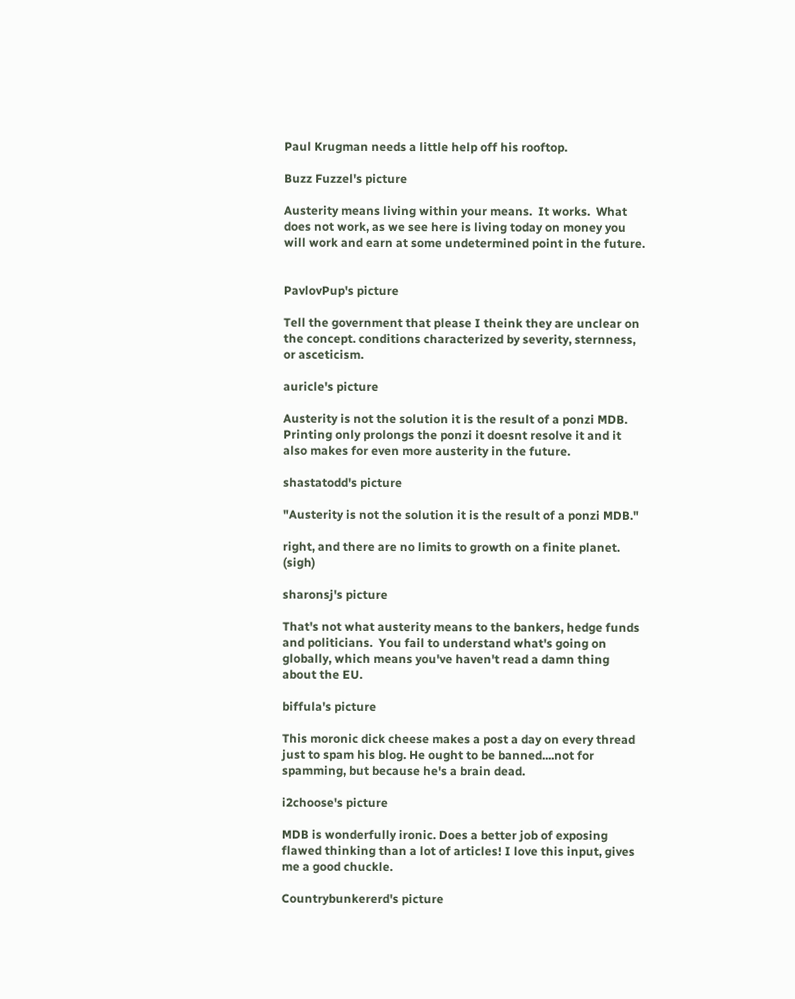Paul Krugman needs a little help off his rooftop.

Buzz Fuzzel's picture

Austerity means living within your means.  It works.  What does not work, as we see here is living today on money you will work and earn at some undetermined point in the future.


PavlovPup's picture

Tell the government that please I theink they are unclear on the concept. conditions characterized by severity, sternness, or asceticism.

auricle's picture

Austerity is not the solution it is the result of a ponzi MDB. Printing only prolongs the ponzi it doesnt resolve it and it also makes for even more austerity in the future.

shastatodd's picture

"Austerity is not the solution it is the result of a ponzi MDB."

right, and there are no limits to growth on a finite planet. (sigh)

sharonsj's picture

That's not what austerity means to the bankers, hedge funds and politicians.  You fail to understand what's going on globally, which means you've haven't read a damn thing about the EU.

biffula's picture

This moronic dick cheese makes a post a day on every thread just to spam his blog. He ought to be banned....not for spamming, but because he's a brain dead.

i2choose's picture

MDB is wonderfully ironic. Does a better job of exposing flawed thinking than a lot of articles! I love this input, gives me a good chuckle.

Countrybunkererd's picture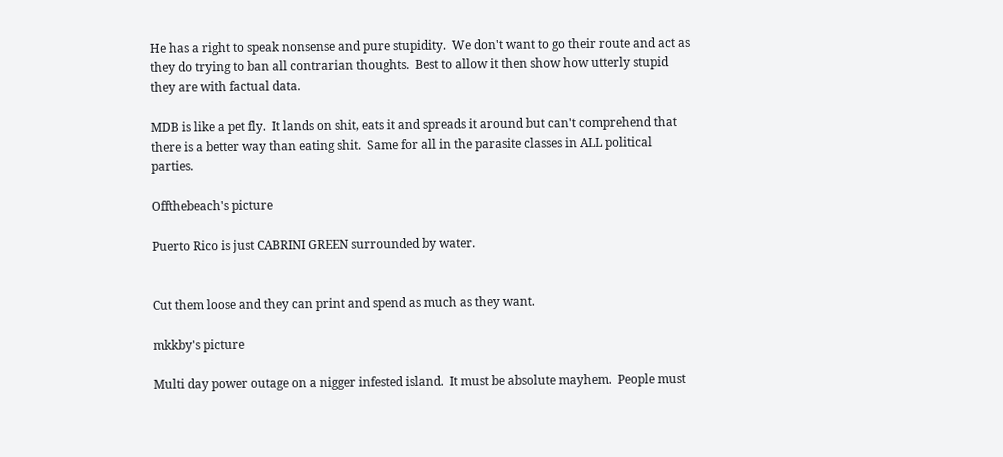He has a right to speak nonsense and pure stupidity.  We don't want to go their route and act as they do trying to ban all contrarian thoughts.  Best to allow it then show how utterly stupid they are with factual data.

MDB is like a pet fly.  It lands on shit, eats it and spreads it around but can't comprehend that there is a better way than eating shit.  Same for all in the parasite classes in ALL political parties.

Offthebeach's picture

Puerto Rico is just CABRINI GREEN surrounded by water.


Cut them loose and they can print and spend as much as they want.

mkkby's picture

Multi day power outage on a nigger infested island.  It must be absolute mayhem.  People must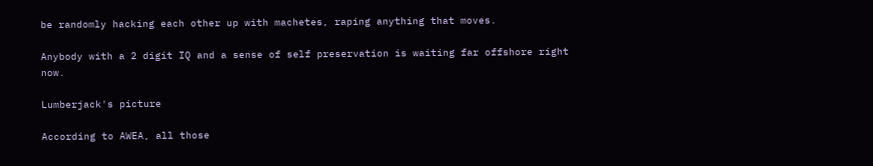be randomly hacking each other up with machetes, raping anything that moves.

Anybody with a 2 digit IQ and a sense of self preservation is waiting far offshore right now.

Lumberjack's picture

According to AWEA, all those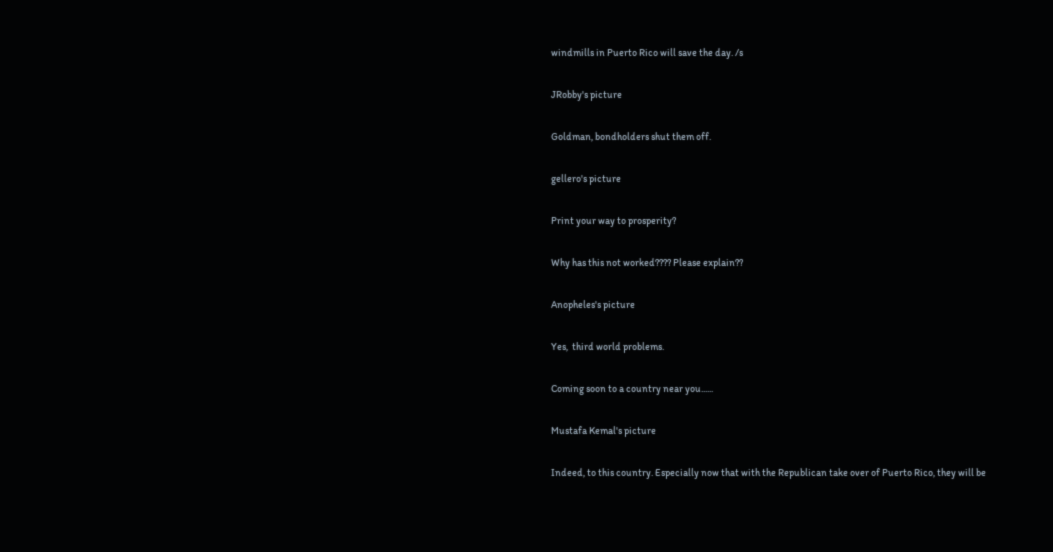windmills in Puerto Rico will save the day. /s

JRobby's picture

Goldman, bondholders shut them off.

gellero's picture

Print your way to prosperity?

Why has this not worked???? Please explain??

Anopheles's picture

Yes,  third world problems.

Coming soon to a country near you......

Mustafa Kemal's picture

Indeed, to this country. Especially now that with the Republican take over of Puerto Rico, they will be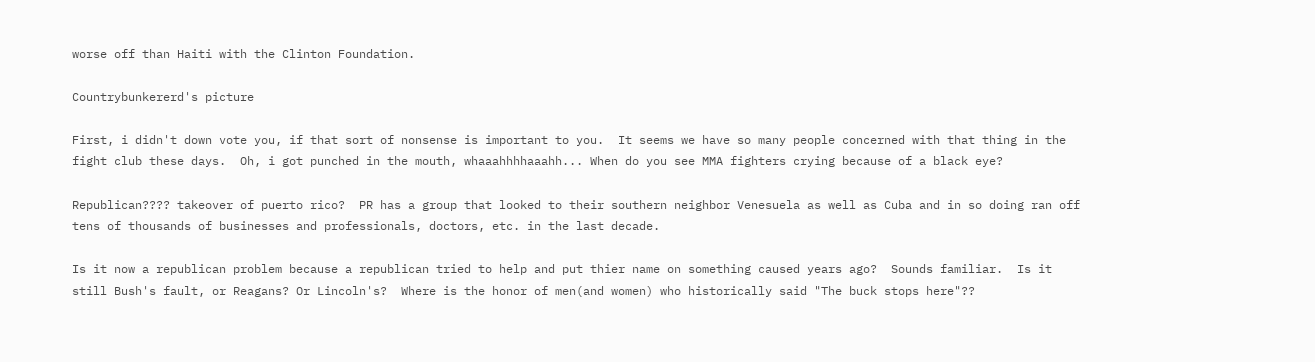worse off than Haiti with the Clinton Foundation.

Countrybunkererd's picture

First, i didn't down vote you, if that sort of nonsense is important to you.  It seems we have so many people concerned with that thing in the fight club these days.  Oh, i got punched in the mouth, whaaahhhhaaahh... When do you see MMA fighters crying because of a black eye?

Republican???? takeover of puerto rico?  PR has a group that looked to their southern neighbor Venesuela as well as Cuba and in so doing ran off tens of thousands of businesses and professionals, doctors, etc. in the last decade.

Is it now a republican problem because a republican tried to help and put thier name on something caused years ago?  Sounds familiar.  Is it still Bush's fault, or Reagans? Or Lincoln's?  Where is the honor of men(and women) who historically said "The buck stops here"??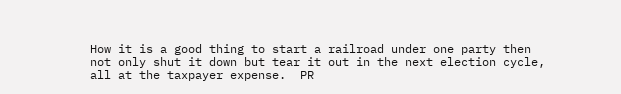How it is a good thing to start a railroad under one party then not only shut it down but tear it out in the next election cycle, all at the taxpayer expense.  PR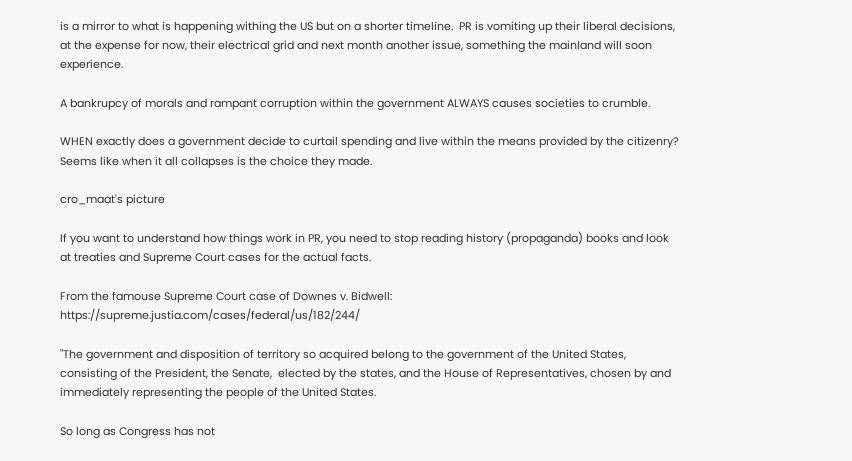is a mirror to what is happening withing the US but on a shorter timeline.  PR is vomiting up their liberal decisions, at the expense for now, their electrical grid and next month another issue, something the mainland will soon experience.

A bankrupcy of morals and rampant corruption within the government ALWAYS causes societies to crumble.

WHEN exactly does a government decide to curtail spending and live within the means provided by the citizenry?  Seems like when it all collapses is the choice they made.

cro_maat's picture

If you want to understand how things work in PR, you need to stop reading history (propaganda) books and look at treaties and Supreme Court cases for the actual facts.

From the famouse Supreme Court case of Downes v. Bidwell: https://supreme.justia.com/cases/federal/us/182/244/

"The government and disposition of territory so acquired belong to the government of the United States, consisting of the President, the Senate,  elected by the states, and the House of Representatives, chosen by and immediately representing the people of the United States.

So long as Congress has not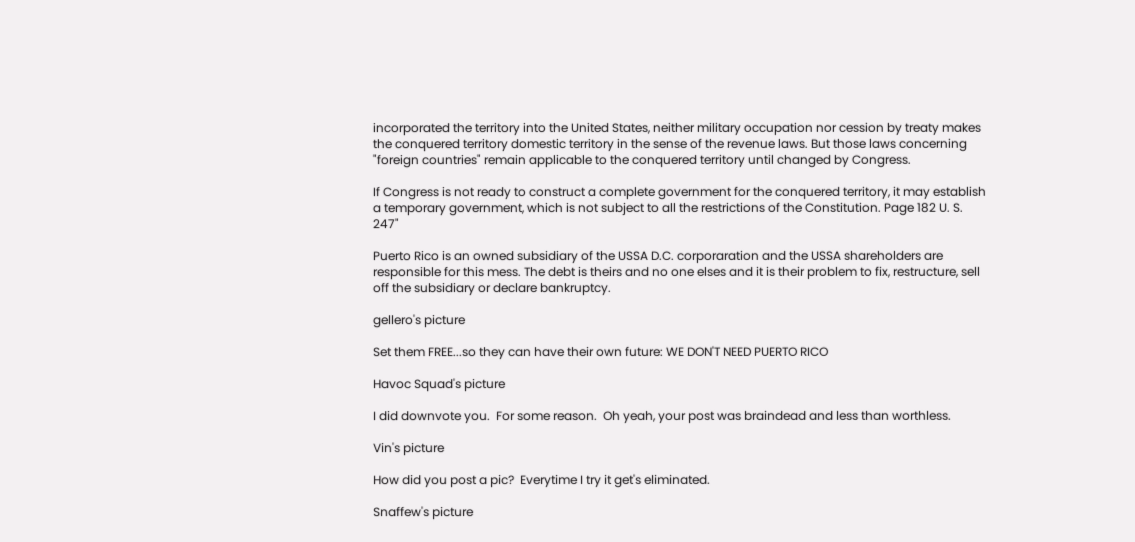incorporated the territory into the United States, neither military occupation nor cession by treaty makes the conquered territory domestic territory in the sense of the revenue laws. But those laws concerning "foreign countries" remain applicable to the conquered territory until changed by Congress.

If Congress is not ready to construct a complete government for the conquered territory, it may establish a temporary government, which is not subject to all the restrictions of the Constitution. Page 182 U. S. 247"

Puerto Rico is an owned subsidiary of the USSA D.C. corporaration and the USSA shareholders are responsible for this mess. The debt is theirs and no one elses and it is their problem to fix, restructure, sell off the subsidiary or declare bankruptcy.

gellero's picture

Set them FREE...so they can have their own future: WE DON'T NEED PUERTO RICO

Havoc Squad's picture

I did downvote you.  For some reason.  Oh yeah, your post was braindead and less than worthless.

Vin's picture

How did you post a pic?  Everytime I try it get's eliminated.

Snaffew's picture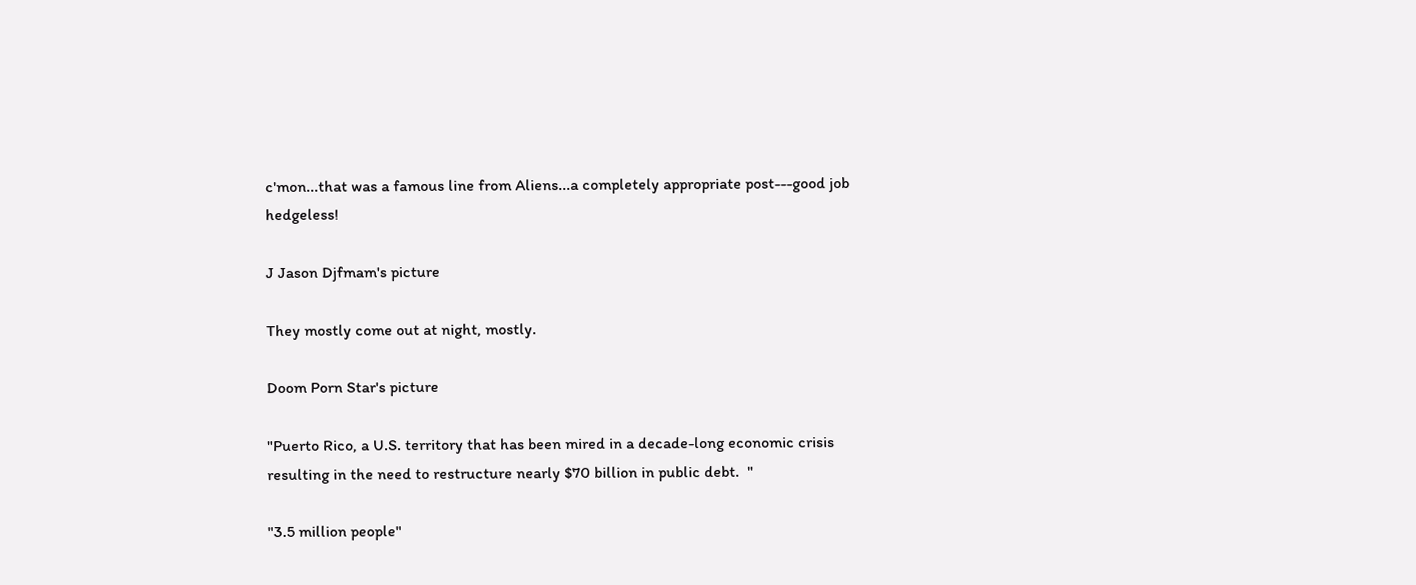c'mon...that was a famous line from Aliens...a completely appropriate post---good job hedgeless!

J Jason Djfmam's picture

They mostly come out at night, mostly.

Doom Porn Star's picture

"Puerto Rico, a U.S. territory that has been mired in a decade-long economic crisis resulting in the need to restructure nearly $70 billion in public debt.  "

"3.5 million people"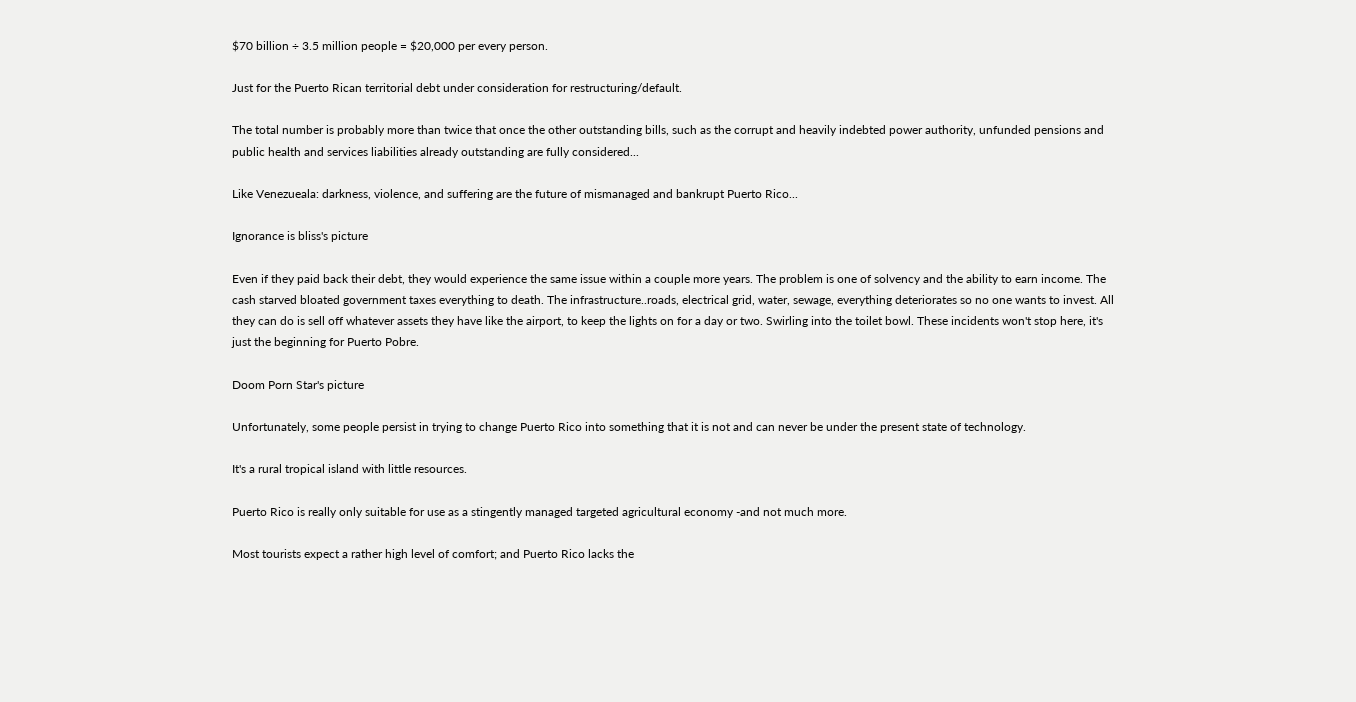$70 billion ÷ 3.5 million people = $20,000 per every person.

Just for the Puerto Rican territorial debt under consideration for restructuring/default.

The total number is probably more than twice that once the other outstanding bills, such as the corrupt and heavily indebted power authority, unfunded pensions and public health and services liabilities already outstanding are fully considered...

Like Venezueala: darkness, violence, and suffering are the future of mismanaged and bankrupt Puerto Rico...

Ignorance is bliss's picture

Even if they paid back their debt, they would experience the same issue within a couple more years. The problem is one of solvency and the ability to earn income. The cash starved bloated government taxes everything to death. The infrastructure..roads, electrical grid, water, sewage, everything deteriorates so no one wants to invest. All they can do is sell off whatever assets they have like the airport, to keep the lights on for a day or two. Swirling into the toilet bowl. These incidents won't stop here, it's just the beginning for Puerto Pobre.

Doom Porn Star's picture

Unfortunately, some people persist in trying to change Puerto Rico into something that it is not and can never be under the present state of technology.

It's a rural tropical island with little resources.

Puerto Rico is really only suitable for use as a stingently managed targeted agricultural economy -and not much more.

Most tourists expect a rather high level of comfort; and Puerto Rico lacks the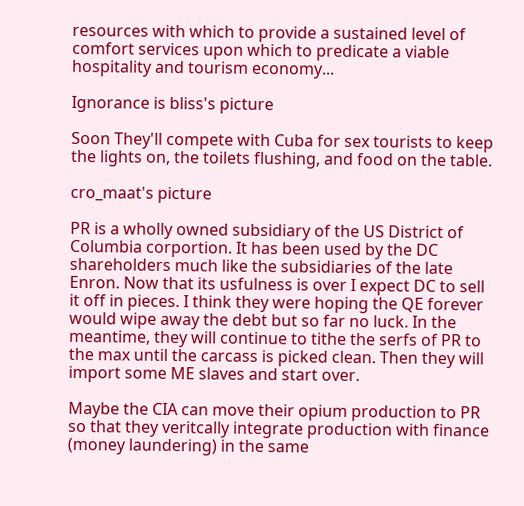resources with which to provide a sustained level of comfort services upon which to predicate a viable hospitality and tourism economy...

Ignorance is bliss's picture

Soon They'll compete with Cuba for sex tourists to keep the lights on, the toilets flushing, and food on the table.

cro_maat's picture

PR is a wholly owned subsidiary of the US District of Columbia corportion. It has been used by the DC shareholders much like the subsidiaries of the late Enron. Now that its usfulness is over I expect DC to sell it off in pieces. I think they were hoping the QE forever would wipe away the debt but so far no luck. In the meantime, they will continue to tithe the serfs of PR to the max until the carcass is picked clean. Then they will  import some ME slaves and start over.

Maybe the CIA can move their opium production to PR so that they veritcally integrate production with finance (money laundering) in the same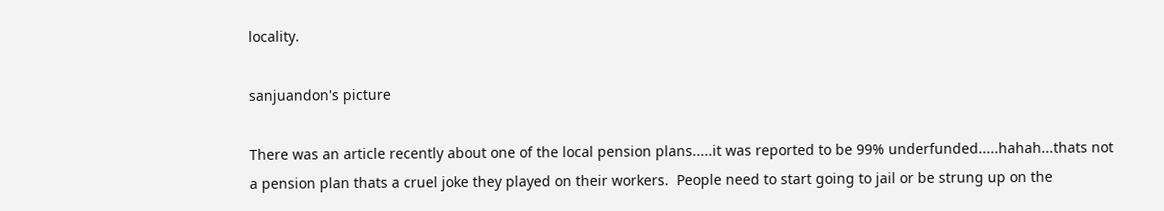locality.

sanjuandon's picture

There was an article recently about one of the local pension plans.....it was reported to be 99% underfunded.....hahah...thats not a pension plan thats a cruel joke they played on their workers.  People need to start going to jail or be strung up on the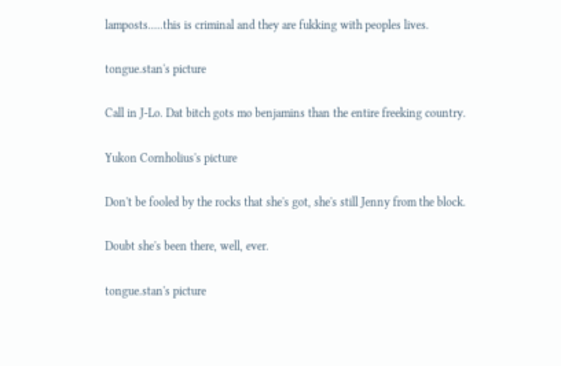lamposts.....this is criminal and they are fukking with peoples lives.

tongue.stan's picture

Call in J-Lo. Dat bitch gots mo benjamins than the entire freeking country.

Yukon Cornholius's picture

Don't be fooled by the rocks that she's got, she's still Jenny from the block.

Doubt she's been there, well, ever.

tongue.stan's picture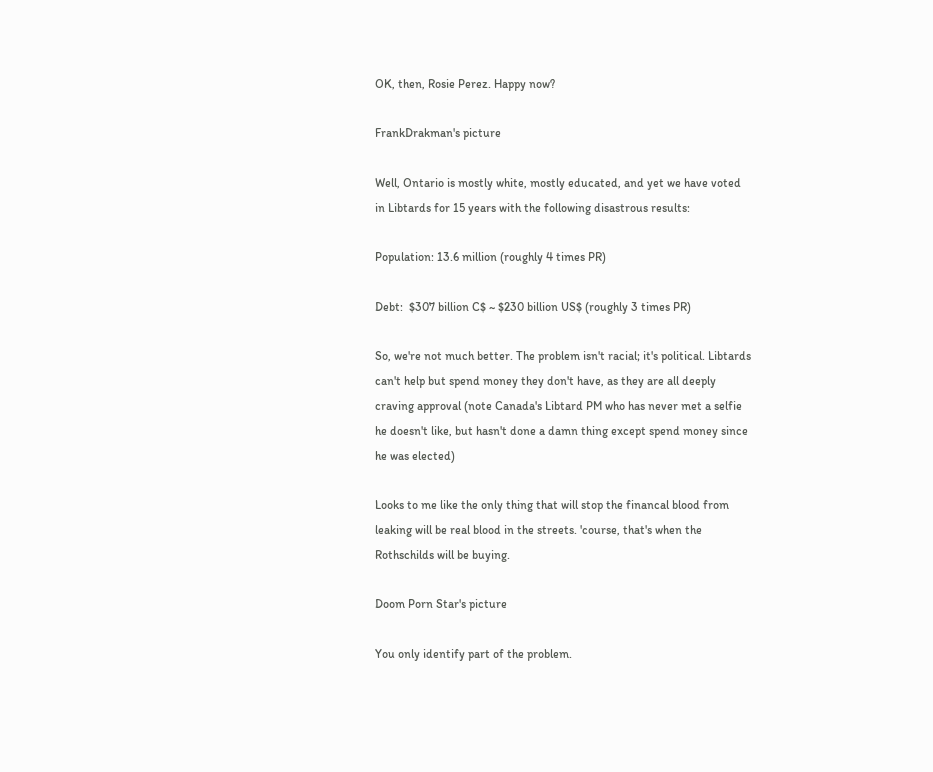OK, then, Rosie Perez. Happy now?

FrankDrakman's picture

Well, Ontario is mostly white, mostly educated, and yet we have voted in Libtards for 15 years with the following disastrous results:

Population: 13.6 million (roughly 4 times PR)

Debt:  $307 billion C$ ~ $230 billion US$ (roughly 3 times PR)

So, we're not much better. The problem isn't racial; it's political. Libtards can't help but spend money they don't have, as they are all deeply craving approval (note Canada's Libtard PM who has never met a selfie he doesn't like, but hasn't done a damn thing except spend money since he was elected)

Looks to me like the only thing that will stop the financal blood from leaking will be real blood in the streets. 'course, that's when the Rothschilds will be buying.

Doom Porn Star's picture

You only identify part of the problem.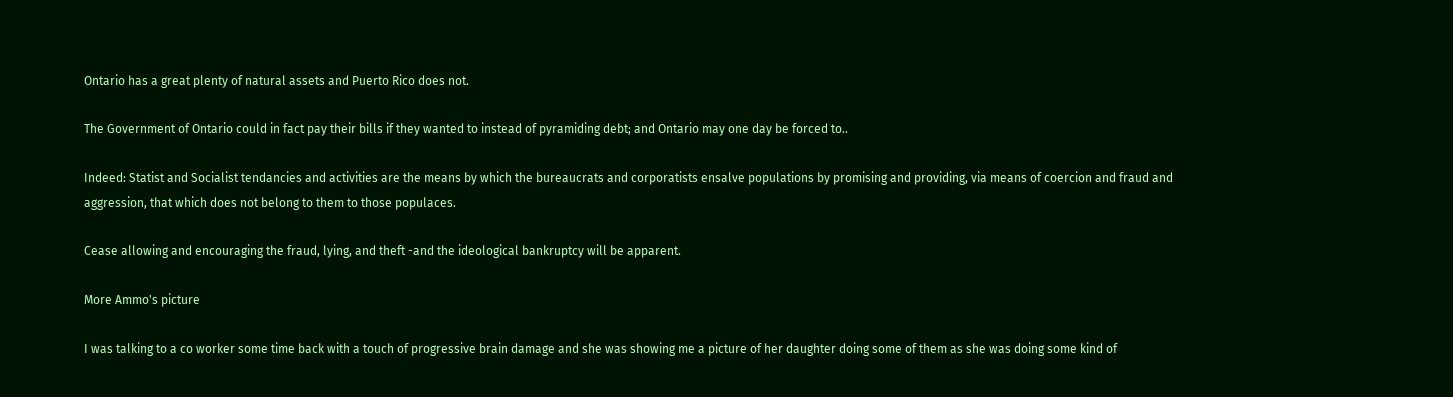Ontario has a great plenty of natural assets and Puerto Rico does not.

The Government of Ontario could in fact pay their bills if they wanted to instead of pyramiding debt; and Ontario may one day be forced to..

Indeed: Statist and Socialist tendancies and activities are the means by which the bureaucrats and corporatists ensalve populations by promising and providing, via means of coercion and fraud and aggression, that which does not belong to them to those populaces.

Cease allowing and encouraging the fraud, lying, and theft -and the ideological bankruptcy will be apparent.

More Ammo's picture

I was talking to a co worker some time back with a touch of progressive brain damage and she was showing me a picture of her daughter doing some of them as she was doing some kind of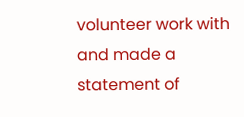volunteer work with and made a statement of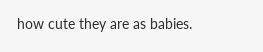how cute they are as babies.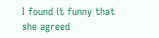I found it funny that she agreed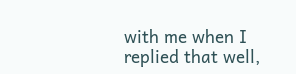with me when I replied that well,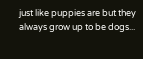just like puppies are but they always grow up to be dogs...